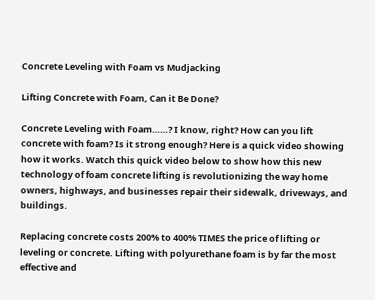Concrete Leveling with Foam vs Mudjacking

Lifting Concrete with Foam, Can it Be Done?

Concrete Leveling with Foam……? I know, right? How can you lift concrete with foam? Is it strong enough? Here is a quick video showing how it works. Watch this quick video below to show how this new technology of foam concrete lifting is revolutionizing the way home owners, highways, and businesses repair their sidewalk, driveways, and buildings.

Replacing concrete costs 200% to 400% TIMES the price of lifting or leveling or concrete. Lifting with polyurethane foam is by far the most effective and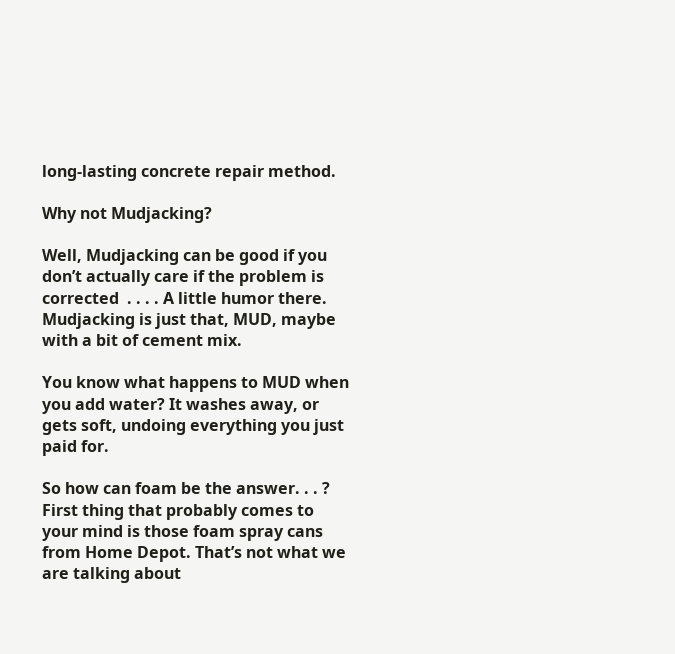long-lasting concrete repair method.

Why not Mudjacking?

Well, Mudjacking can be good if you don’t actually care if the problem is corrected  . . . . A little humor there. Mudjacking is just that, MUD, maybe with a bit of cement mix.

You know what happens to MUD when you add water? It washes away, or gets soft, undoing everything you just paid for.

So how can foam be the answer. . . ? First thing that probably comes to your mind is those foam spray cans from Home Depot. That’s not what we are talking about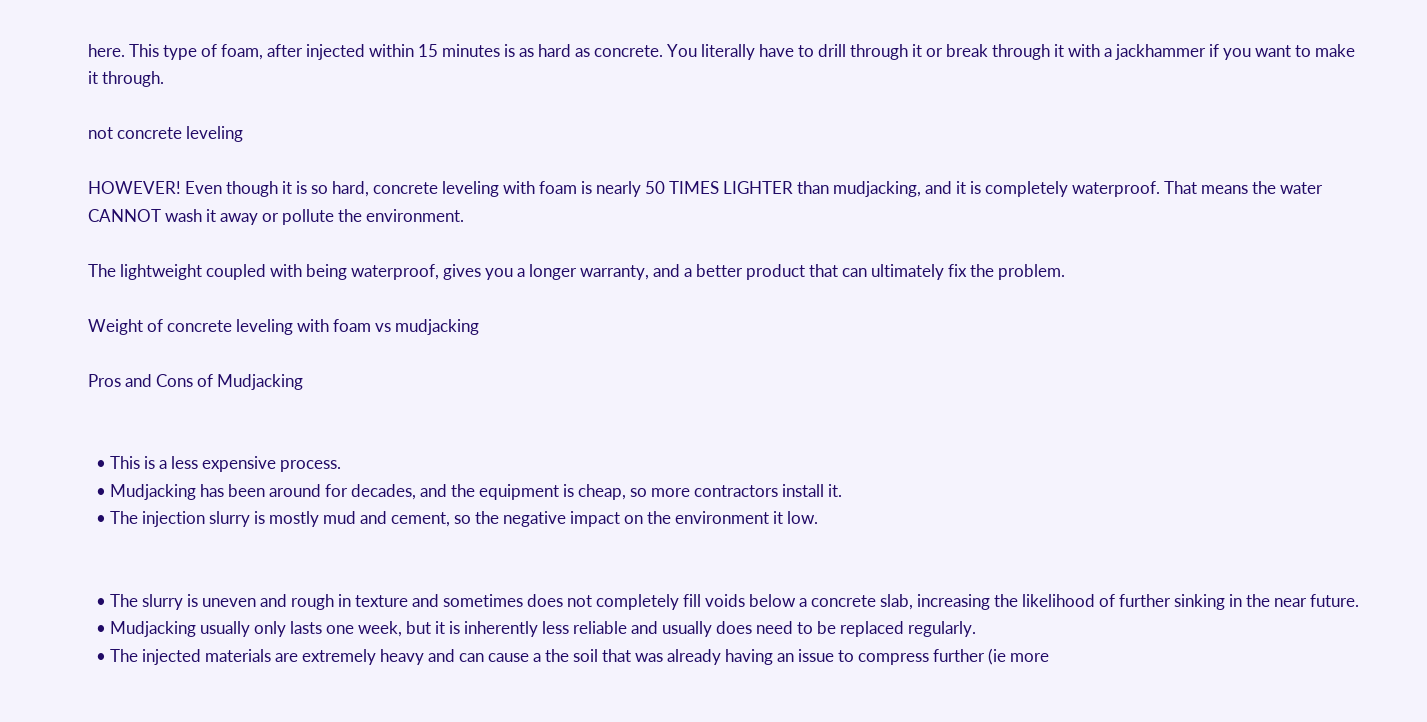here. This type of foam, after injected within 15 minutes is as hard as concrete. You literally have to drill through it or break through it with a jackhammer if you want to make it through.

not concrete leveling

HOWEVER! Even though it is so hard, concrete leveling with foam is nearly 50 TIMES LIGHTER than mudjacking, and it is completely waterproof. That means the water CANNOT wash it away or pollute the environment.

The lightweight coupled with being waterproof, gives you a longer warranty, and a better product that can ultimately fix the problem.

Weight of concrete leveling with foam vs mudjacking

Pros and Cons of Mudjacking


  • This is a less expensive process.
  • Mudjacking has been around for decades, and the equipment is cheap, so more contractors install it.
  • The injection slurry is mostly mud and cement, so the negative impact on the environment it low.


  • The slurry is uneven and rough in texture and sometimes does not completely fill voids below a concrete slab, increasing the likelihood of further sinking in the near future.
  • Mudjacking usually only lasts one week, but it is inherently less reliable and usually does need to be replaced regularly.
  • The injected materials are extremely heavy and can cause a the soil that was already having an issue to compress further (ie more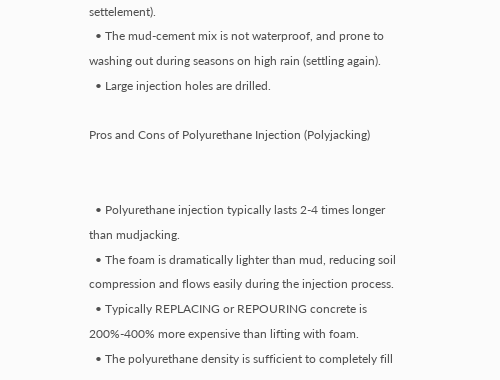settelement).
  • The mud-cement mix is not waterproof, and prone to washing out during seasons on high rain (settling again).
  • Large injection holes are drilled.

Pros and Cons of Polyurethane Injection (Polyjacking)


  • Polyurethane injection typically lasts 2-4 times longer than mudjacking.
  • The foam is dramatically lighter than mud, reducing soil compression and flows easily during the injection process.
  • Typically REPLACING or REPOURING concrete is 200%-400% more expensive than lifting with foam.
  • The polyurethane density is sufficient to completely fill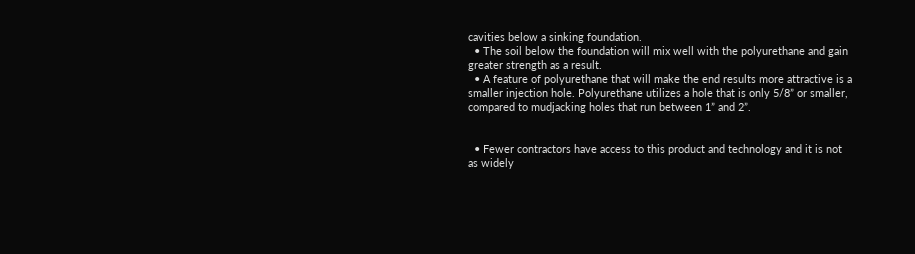cavities below a sinking foundation.
  • The soil below the foundation will mix well with the polyurethane and gain greater strength as a result.
  • A feature of polyurethane that will make the end results more attractive is a smaller injection hole. Polyurethane utilizes a hole that is only 5/8” or smaller, compared to mudjacking holes that run between 1” and 2”.


  • Fewer contractors have access to this product and technology and it is not as widely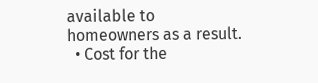available to homeowners as a result.
  • Cost for the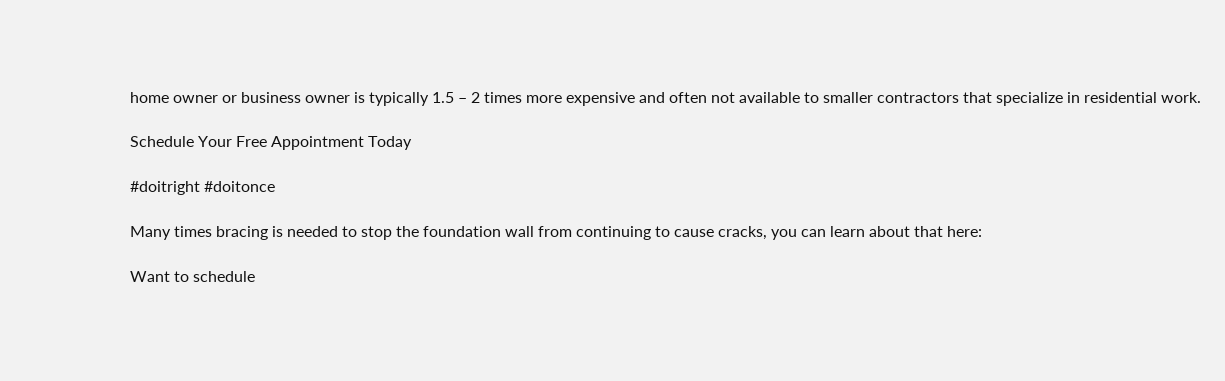home owner or business owner is typically 1.5 – 2 times more expensive and often not available to smaller contractors that specialize in residential work.

Schedule Your Free Appointment Today

#doitright #doitonce

Many times bracing is needed to stop the foundation wall from continuing to cause cracks, you can learn about that here:

Want to schedule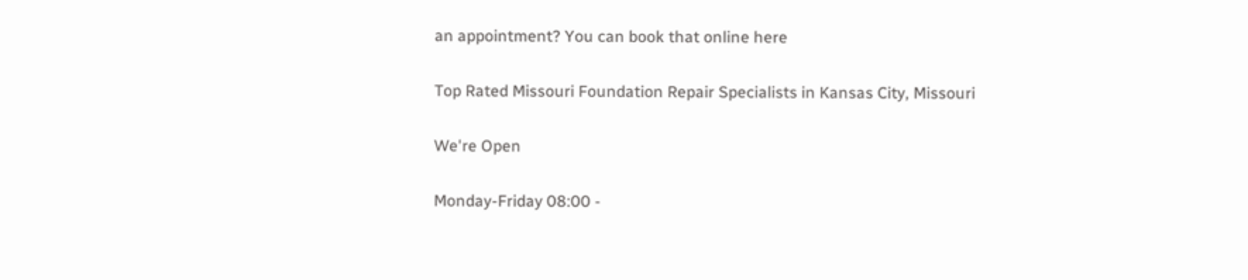an appointment? You can book that online here

Top Rated Missouri Foundation Repair Specialists in Kansas City, Missouri

We're Open

Monday-Friday 08:00 -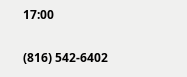17:00


(816) 542-6402